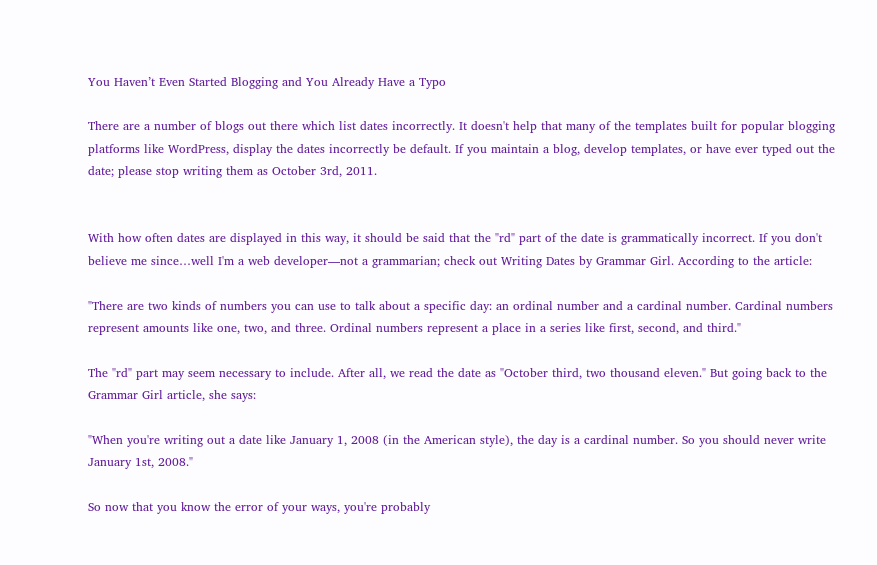You Haven’t Even Started Blogging and You Already Have a Typo

There are a number of blogs out there which list dates incorrectly. It doesn't help that many of the templates built for popular blogging platforms like WordPress, display the dates incorrectly be default. If you maintain a blog, develop templates, or have ever typed out the date; please stop writing them as October 3rd, 2011.


With how often dates are displayed in this way, it should be said that the "rd" part of the date is grammatically incorrect. If you don't believe me since…well I'm a web developer—not a grammarian; check out Writing Dates by Grammar Girl. According to the article:

"There are two kinds of numbers you can use to talk about a specific day: an ordinal number and a cardinal number. Cardinal numbers represent amounts like one, two, and three. Ordinal numbers represent a place in a series like first, second, and third."

The "rd" part may seem necessary to include. After all, we read the date as "October third, two thousand eleven." But going back to the Grammar Girl article, she says:

"When you're writing out a date like January 1, 2008 (in the American style), the day is a cardinal number. So you should never write January 1st, 2008."

So now that you know the error of your ways, you're probably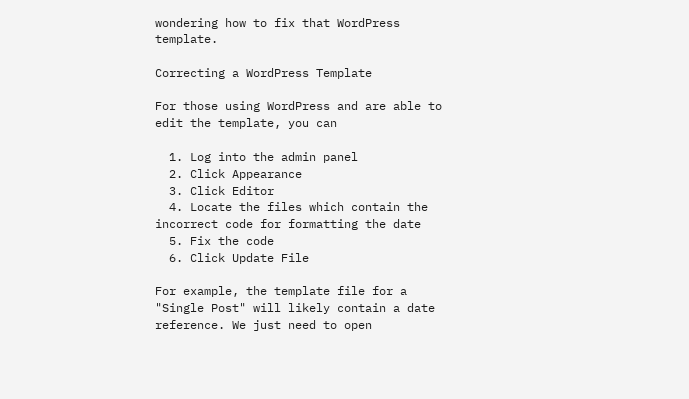wondering how to fix that WordPress template.

Correcting a WordPress Template

For those using WordPress and are able to edit the template, you can

  1. Log into the admin panel
  2. Click Appearance
  3. Click Editor
  4. Locate the files which contain the incorrect code for formatting the date
  5. Fix the code
  6. Click Update File

For example, the template file for a "Single Post" will likely contain a date reference. We just need to open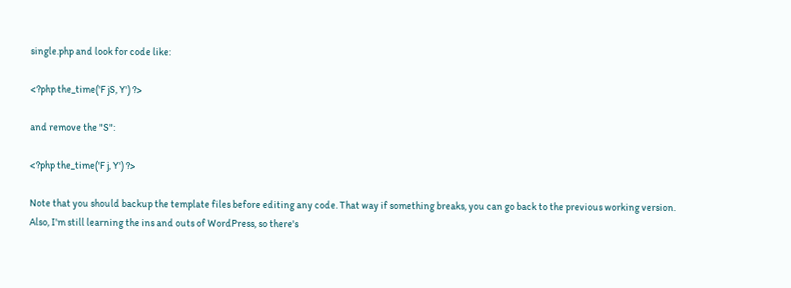single.php and look for code like:

<?php the_time('F jS, Y') ?>

and remove the "S":

<?php the_time('F j, Y') ?>

Note that you should backup the template files before editing any code. That way if something breaks, you can go back to the previous working version. Also, I'm still learning the ins and outs of WordPress, so there's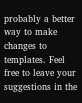probably a better way to make changes to templates. Feel free to leave your suggestions in the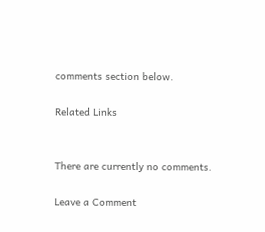comments section below.

Related Links


There are currently no comments.

Leave a Comment